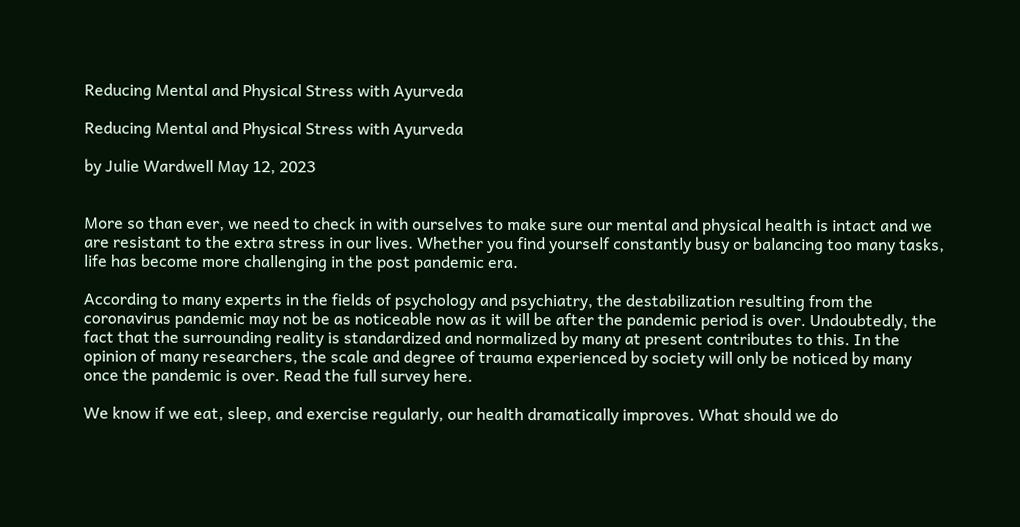Reducing Mental and Physical Stress with Ayurveda

Reducing Mental and Physical Stress with Ayurveda

by Julie Wardwell May 12, 2023


More so than ever, we need to check in with ourselves to make sure our mental and physical health is intact and we are resistant to the extra stress in our lives. Whether you find yourself constantly busy or balancing too many tasks, life has become more challenging in the post pandemic era.

According to many experts in the fields of psychology and psychiatry, the destabilization resulting from the coronavirus pandemic may not be as noticeable now as it will be after the pandemic period is over. Undoubtedly, the fact that the surrounding reality is standardized and normalized by many at present contributes to this. In the opinion of many researchers, the scale and degree of trauma experienced by society will only be noticed by many once the pandemic is over. Read the full survey here.

We know if we eat, sleep, and exercise regularly, our health dramatically improves. What should we do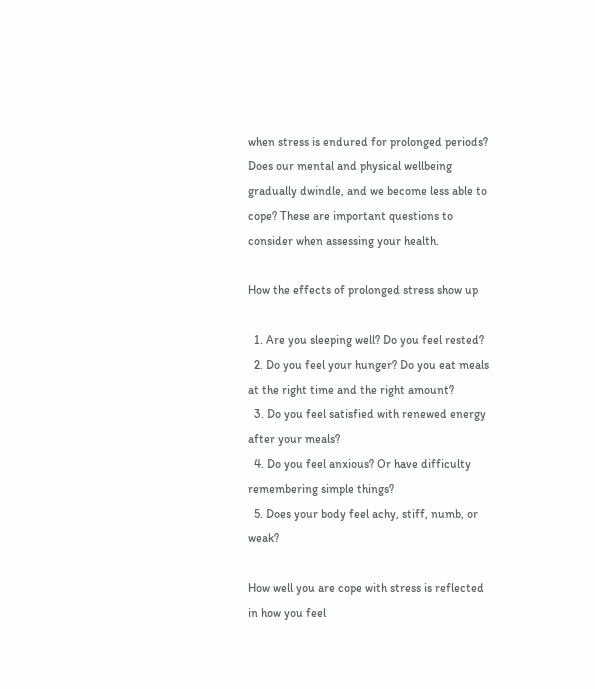when stress is endured for prolonged periods? Does our mental and physical wellbeing gradually dwindle, and we become less able to cope? These are important questions to consider when assessing your health.

How the effects of prolonged stress show up

  1. Are you sleeping well? Do you feel rested?
  2. Do you feel your hunger? Do you eat meals at the right time and the right amount?
  3. Do you feel satisfied with renewed energy after your meals?
  4. Do you feel anxious? Or have difficulty remembering simple things?
  5. Does your body feel achy, stiff, numb, or weak?

How well you are cope with stress is reflected in how you feel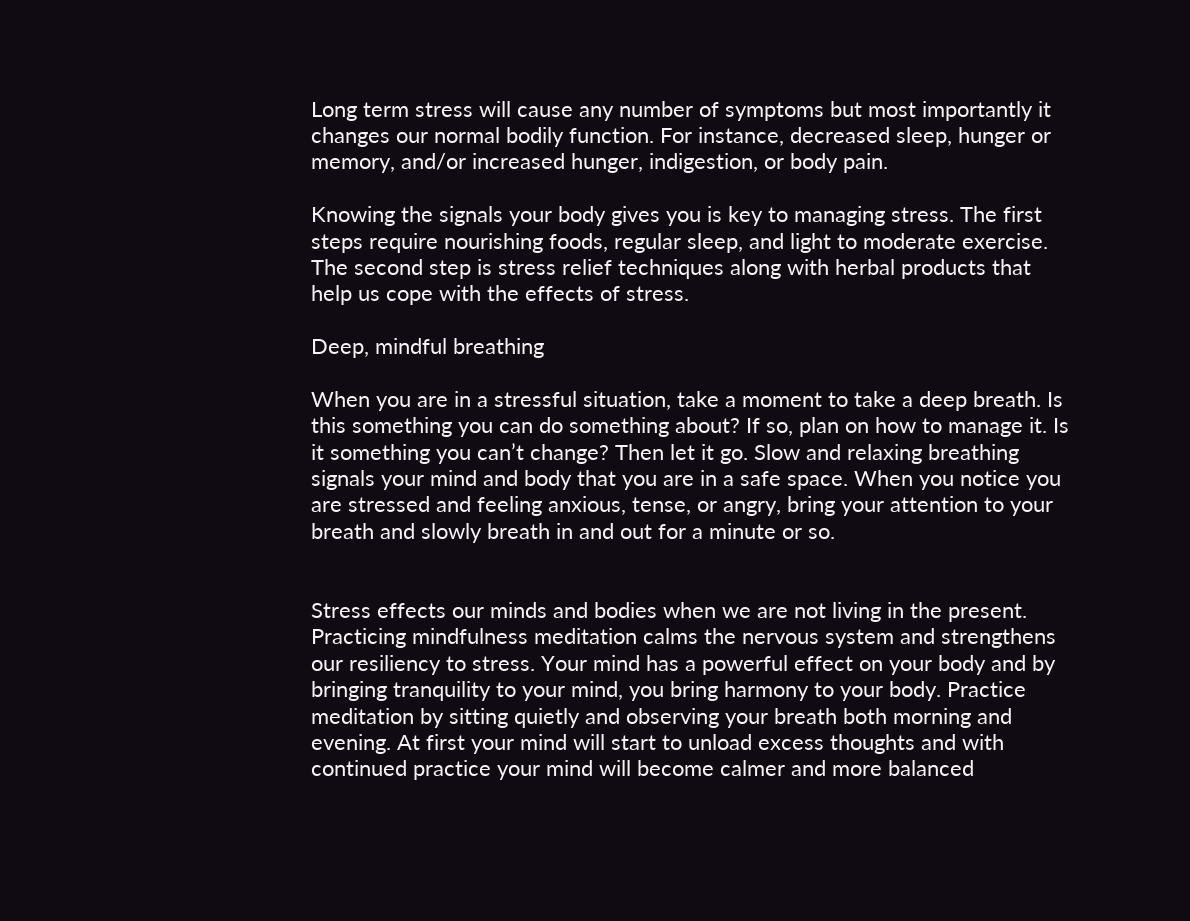Long term stress will cause any number of symptoms but most importantly it changes our normal bodily function. For instance, decreased sleep, hunger or memory, and/or increased hunger, indigestion, or body pain.

Knowing the signals your body gives you is key to managing stress. The first steps require nourishing foods, regular sleep, and light to moderate exercise. The second step is stress relief techniques along with herbal products that help us cope with the effects of stress.

Deep, mindful breathing

When you are in a stressful situation, take a moment to take a deep breath. Is this something you can do something about? If so, plan on how to manage it. Is it something you can’t change? Then let it go. Slow and relaxing breathing signals your mind and body that you are in a safe space. When you notice you are stressed and feeling anxious, tense, or angry, bring your attention to your breath and slowly breath in and out for a minute or so.


Stress effects our minds and bodies when we are not living in the present. Practicing mindfulness meditation calms the nervous system and strengthens our resiliency to stress. Your mind has a powerful effect on your body and by bringing tranquility to your mind, you bring harmony to your body. Practice meditation by sitting quietly and observing your breath both morning and evening. At first your mind will start to unload excess thoughts and with continued practice your mind will become calmer and more balanced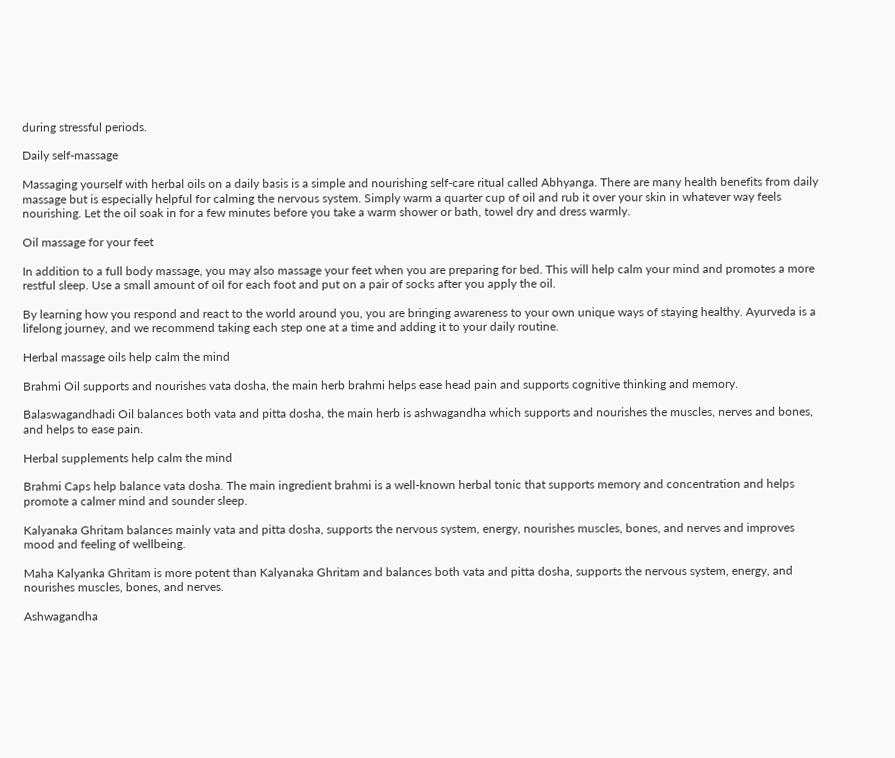during stressful periods.

Daily self-massage

Massaging yourself with herbal oils on a daily basis is a simple and nourishing self-care ritual called Abhyanga. There are many health benefits from daily massage but is especially helpful for calming the nervous system. Simply warm a quarter cup of oil and rub it over your skin in whatever way feels nourishing. Let the oil soak in for a few minutes before you take a warm shower or bath, towel dry and dress warmly.

Oil massage for your feet

In addition to a full body massage, you may also massage your feet when you are preparing for bed. This will help calm your mind and promotes a more restful sleep. Use a small amount of oil for each foot and put on a pair of socks after you apply the oil.

By learning how you respond and react to the world around you, you are bringing awareness to your own unique ways of staying healthy. Ayurveda is a lifelong journey, and we recommend taking each step one at a time and adding it to your daily routine.

Herbal massage oils help calm the mind

Brahmi Oil supports and nourishes vata dosha, the main herb brahmi helps ease head pain and supports cognitive thinking and memory.

Balaswagandhadi Oil balances both vata and pitta dosha, the main herb is ashwagandha which supports and nourishes the muscles, nerves and bones, and helps to ease pain.

Herbal supplements help calm the mind

Brahmi Caps help balance vata dosha. The main ingredient brahmi is a well-known herbal tonic that supports memory and concentration and helps promote a calmer mind and sounder sleep.

Kalyanaka Ghritam balances mainly vata and pitta dosha, supports the nervous system, energy, nourishes muscles, bones, and nerves and improves mood and feeling of wellbeing.

Maha Kalyanka Ghritam is more potent than Kalyanaka Ghritam and balances both vata and pitta dosha, supports the nervous system, energy, and nourishes muscles, bones, and nerves.

Ashwagandha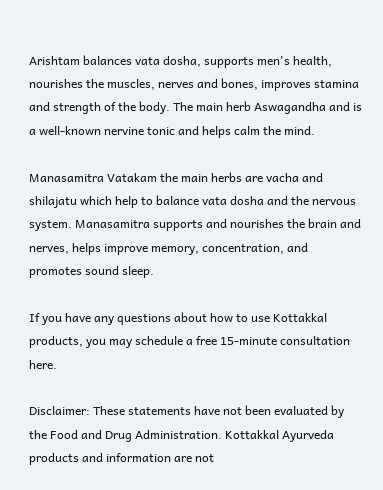Arishtam balances vata dosha, supports men's health, nourishes the muscles, nerves and bones, improves stamina and strength of the body. The main herb Aswagandha and is a well-known nervine tonic and helps calm the mind.

Manasamitra Vatakam the main herbs are vacha and shilajatu which help to balance vata dosha and the nervous system. Manasamitra supports and nourishes the brain and nerves, helps improve memory, concentration, and promotes sound sleep.

If you have any questions about how to use Kottakkal products, you may schedule a free 15-minute consultation here.

Disclaimer: These statements have not been evaluated by the Food and Drug Administration. Kottakkal Ayurveda products and information are not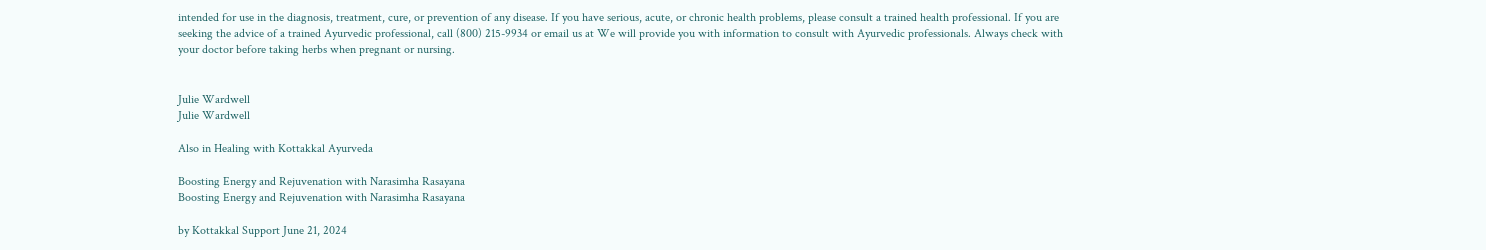intended for use in the diagnosis, treatment, cure, or prevention of any disease. If you have serious, acute, or chronic health problems, please consult a trained health professional. If you are seeking the advice of a trained Ayurvedic professional, call (800) 215-9934 or email us at We will provide you with information to consult with Ayurvedic professionals. Always check with your doctor before taking herbs when pregnant or nursing.


Julie Wardwell
Julie Wardwell

Also in Healing with Kottakkal Ayurveda

Boosting Energy and Rejuvenation with Narasimha Rasayana
Boosting Energy and Rejuvenation with Narasimha Rasayana

by Kottakkal Support June 21, 2024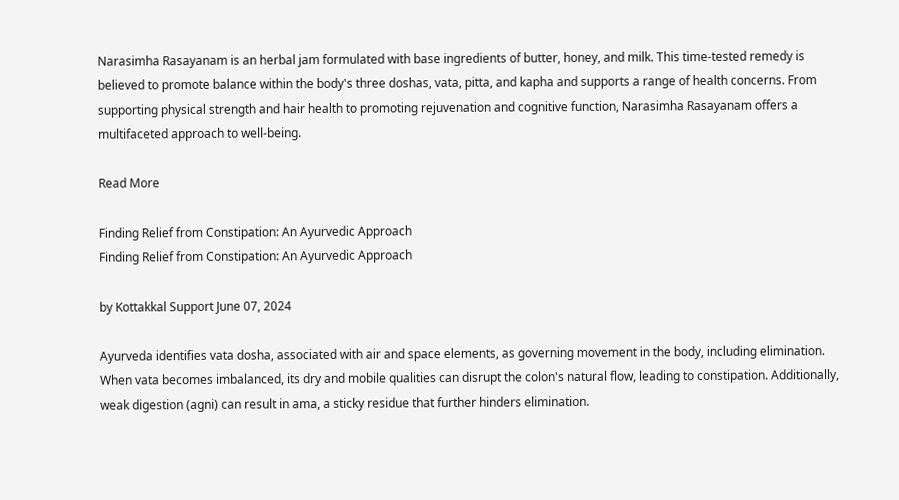Narasimha Rasayanam is an herbal jam formulated with base ingredients of butter, honey, and milk. This time-tested remedy is believed to promote balance within the body's three doshas, vata, pitta, and kapha and supports a range of health concerns. From supporting physical strength and hair health to promoting rejuvenation and cognitive function, Narasimha Rasayanam offers a multifaceted approach to well-being.

Read More

Finding Relief from Constipation: An Ayurvedic Approach
Finding Relief from Constipation: An Ayurvedic Approach

by Kottakkal Support June 07, 2024

Ayurveda identifies vata dosha, associated with air and space elements, as governing movement in the body, including elimination. When vata becomes imbalanced, its dry and mobile qualities can disrupt the colon's natural flow, leading to constipation. Additionally, weak digestion (agni) can result in ama, a sticky residue that further hinders elimination.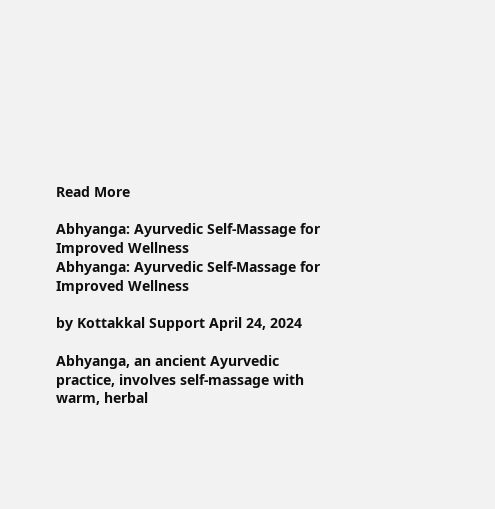Read More

Abhyanga: Ayurvedic Self-Massage for Improved Wellness
Abhyanga: Ayurvedic Self-Massage for Improved Wellness

by Kottakkal Support April 24, 2024

Abhyanga, an ancient Ayurvedic practice, involves self-massage with warm, herbal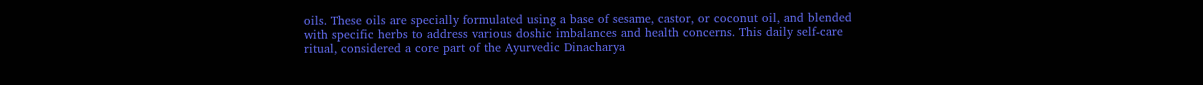oils. These oils are specially formulated using a base of sesame, castor, or coconut oil, and blended with specific herbs to address various doshic imbalances and health concerns. This daily self-care ritual, considered a core part of the Ayurvedic Dinacharya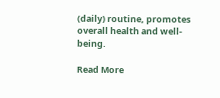(daily) routine, promotes overall health and well-being.

Read More